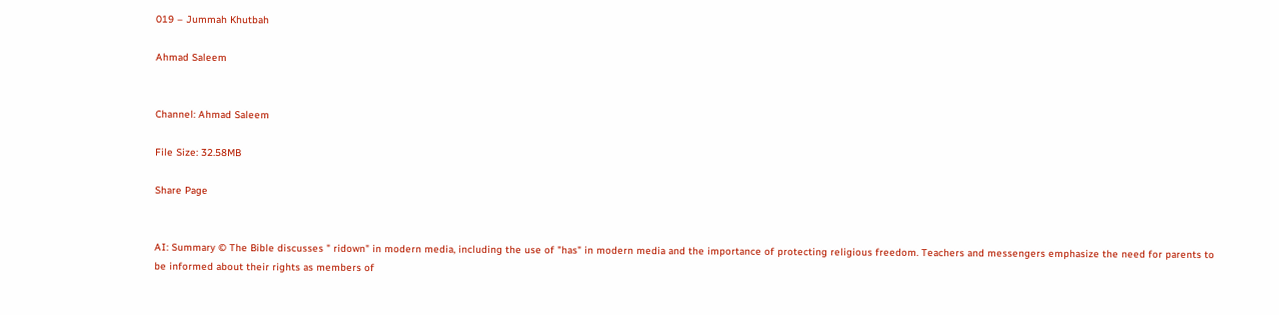019 – Jummah Khutbah

Ahmad Saleem


Channel: Ahmad Saleem

File Size: 32.58MB

Share Page


AI: Summary © The Bible discusses " ridown" in modern media, including the use of "has" in modern media and the importance of protecting religious freedom. Teachers and messengers emphasize the need for parents to be informed about their rights as members of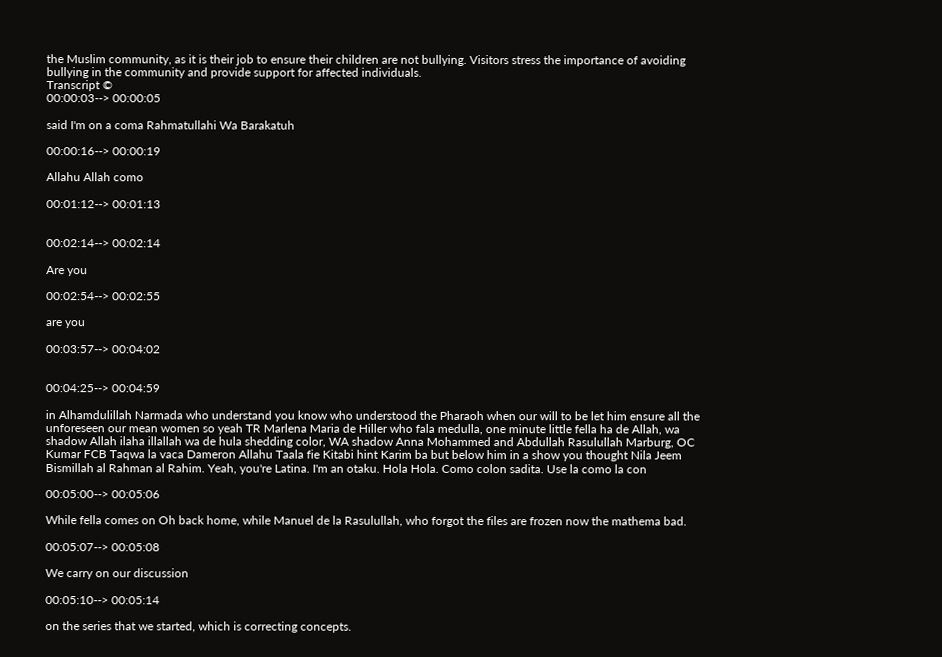the Muslim community, as it is their job to ensure their children are not bullying. Visitors stress the importance of avoiding bullying in the community and provide support for affected individuals.
Transcript ©
00:00:03--> 00:00:05

said I'm on a coma Rahmatullahi Wa Barakatuh

00:00:16--> 00:00:19

Allahu Allah como

00:01:12--> 00:01:13


00:02:14--> 00:02:14

Are you

00:02:54--> 00:02:55

are you

00:03:57--> 00:04:02


00:04:25--> 00:04:59

in Alhamdulillah Narmada who understand you know who understood the Pharaoh when our will to be let him ensure all the unforeseen our mean women so yeah TR Marlena Maria de Hiller who fala medulla, one minute little fella ha de Allah, wa shadow Allah ilaha illallah wa de hula shedding color, WA shadow Anna Mohammed and Abdullah Rasulullah Marburg, OC Kumar FCB Taqwa la vaca Dameron Allahu Taala fie Kitabi hint Karim ba but below him in a show you thought Nila Jeem Bismillah al Rahman al Rahim. Yeah, you're Latina. I'm an otaku. Hola Hola. Como colon sadita. Use la como la con

00:05:00--> 00:05:06

While fella comes on Oh back home, while Manuel de la Rasulullah, who forgot the files are frozen now the mathema bad.

00:05:07--> 00:05:08

We carry on our discussion

00:05:10--> 00:05:14

on the series that we started, which is correcting concepts.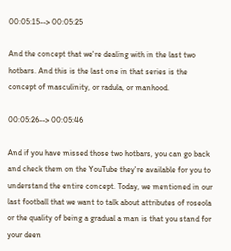00:05:15--> 00:05:25

And the concept that we're dealing with in the last two hotbars. And this is the last one in that series is the concept of masculinity, or radula, or manhood.

00:05:26--> 00:05:46

And if you have missed those two hotbars, you can go back and check them on the YouTube they're available for you to understand the entire concept. Today, we mentioned in our last football that we want to talk about attributes of roseola or the quality of being a gradual a man is that you stand for your deen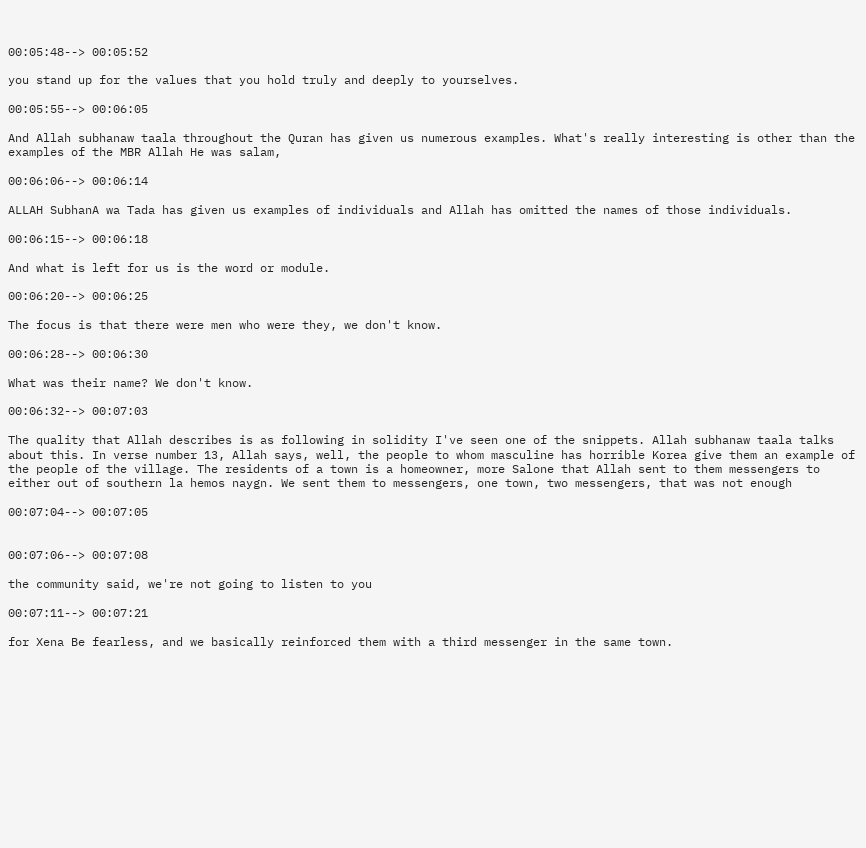00:05:48--> 00:05:52

you stand up for the values that you hold truly and deeply to yourselves.

00:05:55--> 00:06:05

And Allah subhanaw taala throughout the Quran has given us numerous examples. What's really interesting is other than the examples of the MBR Allah He was salam,

00:06:06--> 00:06:14

ALLAH SubhanA wa Tada has given us examples of individuals and Allah has omitted the names of those individuals.

00:06:15--> 00:06:18

And what is left for us is the word or module.

00:06:20--> 00:06:25

The focus is that there were men who were they, we don't know.

00:06:28--> 00:06:30

What was their name? We don't know.

00:06:32--> 00:07:03

The quality that Allah describes is as following in solidity I've seen one of the snippets. Allah subhanaw taala talks about this. In verse number 13, Allah says, well, the people to whom masculine has horrible Korea give them an example of the people of the village. The residents of a town is a homeowner, more Salone that Allah sent to them messengers to either out of southern la hemos naygn. We sent them to messengers, one town, two messengers, that was not enough

00:07:04--> 00:07:05


00:07:06--> 00:07:08

the community said, we're not going to listen to you

00:07:11--> 00:07:21

for Xena Be fearless, and we basically reinforced them with a third messenger in the same town.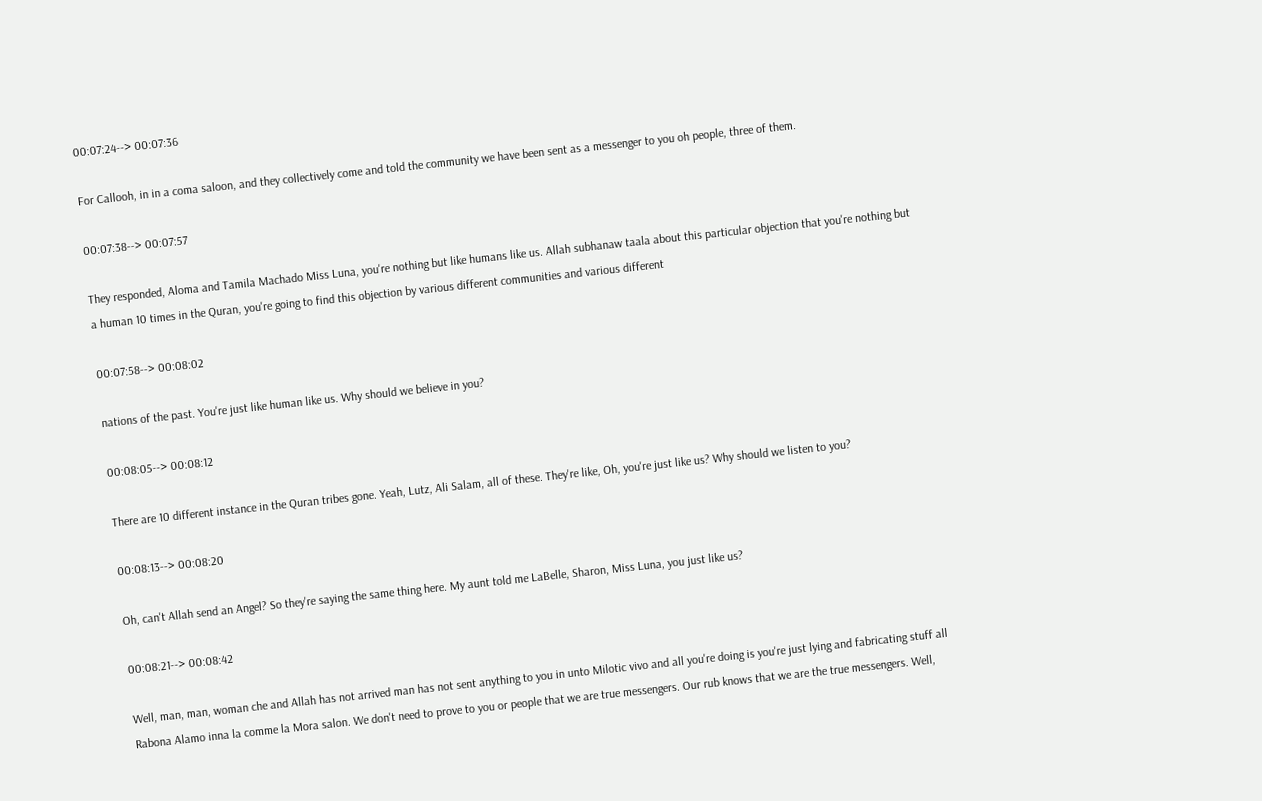00:07:24--> 00:07:36

For Callooh, in in a coma saloon, and they collectively come and told the community we have been sent as a messenger to you oh people, three of them.

00:07:38--> 00:07:57

They responded, Aloma and Tamila Machado Miss Luna, you're nothing but like humans like us. Allah subhanaw taala about this particular objection that you're nothing but a human 10 times in the Quran, you're going to find this objection by various different communities and various different

00:07:58--> 00:08:02

nations of the past. You're just like human like us. Why should we believe in you?

00:08:05--> 00:08:12

There are 10 different instance in the Quran tribes gone. Yeah, Lutz, Ali Salam, all of these. They're like, Oh, you're just like us? Why should we listen to you?

00:08:13--> 00:08:20

Oh, can't Allah send an Angel? So they're saying the same thing here. My aunt told me LaBelle, Sharon, Miss Luna, you just like us?

00:08:21--> 00:08:42

Well, man, man, woman che and Allah has not arrived man has not sent anything to you in unto Milotic vivo and all you're doing is you're just lying and fabricating stuff all Rabona Alamo inna la comme la Mora salon. We don't need to prove to you or people that we are true messengers. Our rub knows that we are the true messengers. Well,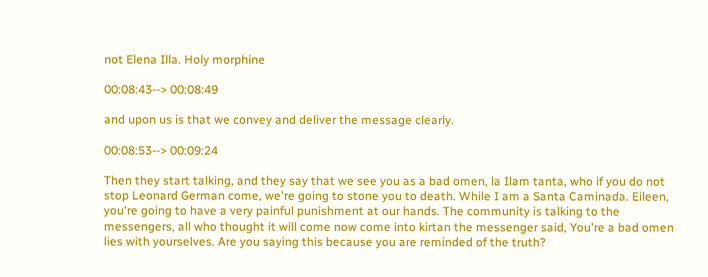not Elena Illa. Holy morphine

00:08:43--> 00:08:49

and upon us is that we convey and deliver the message clearly.

00:08:53--> 00:09:24

Then they start talking, and they say that we see you as a bad omen, la Ilam tanta, who if you do not stop Leonard German come, we're going to stone you to death. While I am a Santa Caminada. Eileen, you're going to have a very painful punishment at our hands. The community is talking to the messengers, all who thought it will come now come into kirtan the messenger said, You're a bad omen lies with yourselves. Are you saying this because you are reminded of the truth?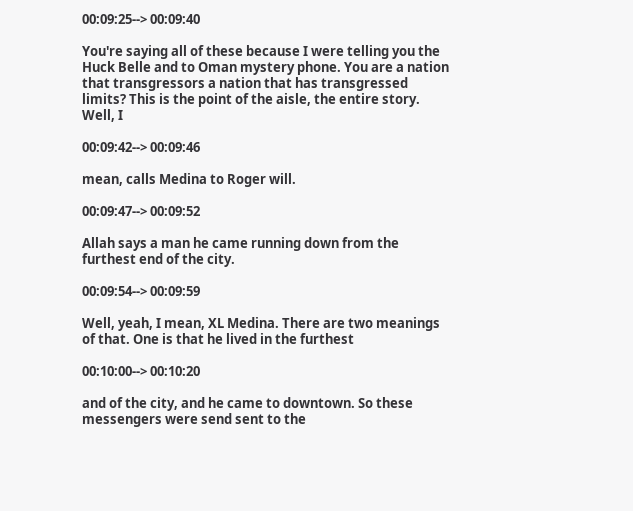00:09:25--> 00:09:40

You're saying all of these because I were telling you the Huck Belle and to Oman mystery phone. You are a nation that transgressors a nation that has transgressed limits? This is the point of the aisle, the entire story. Well, I

00:09:42--> 00:09:46

mean, calls Medina to Roger will.

00:09:47--> 00:09:52

Allah says a man he came running down from the furthest end of the city.

00:09:54--> 00:09:59

Well, yeah, I mean, XL Medina. There are two meanings of that. One is that he lived in the furthest

00:10:00--> 00:10:20

and of the city, and he came to downtown. So these messengers were send sent to the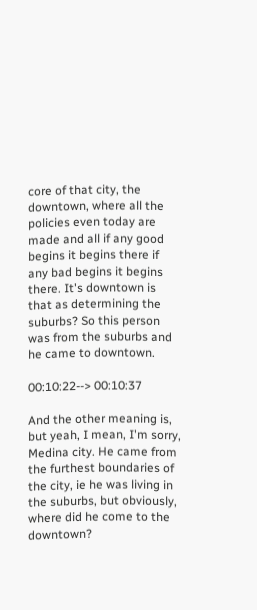core of that city, the downtown, where all the policies even today are made and all if any good begins it begins there if any bad begins it begins there. It's downtown is that as determining the suburbs? So this person was from the suburbs and he came to downtown.

00:10:22--> 00:10:37

And the other meaning is, but yeah, I mean, I'm sorry, Medina city. He came from the furthest boundaries of the city, ie he was living in the suburbs, but obviously, where did he come to the downtown?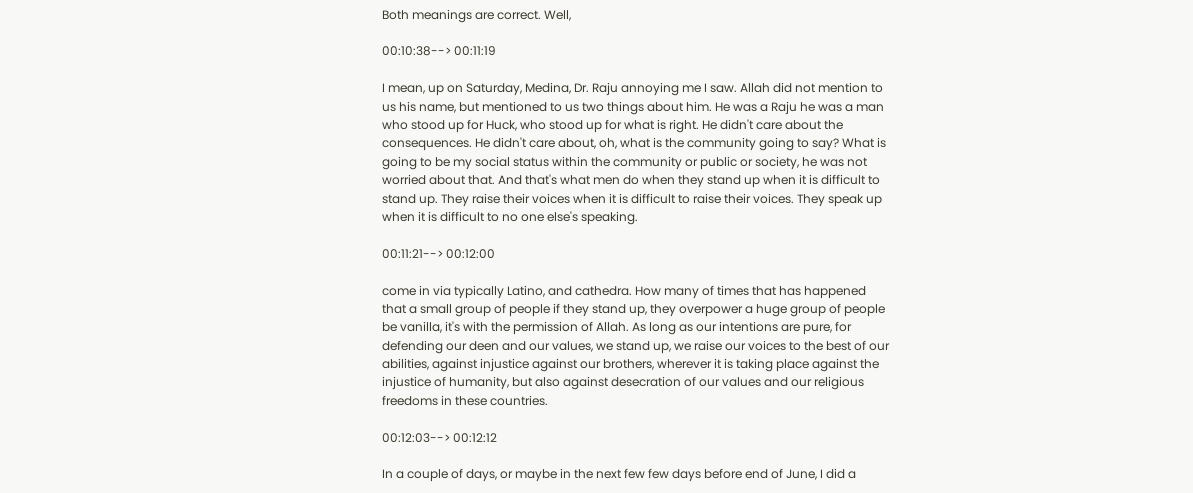Both meanings are correct. Well,

00:10:38--> 00:11:19

I mean, up on Saturday, Medina, Dr. Raju annoying me I saw. Allah did not mention to us his name, but mentioned to us two things about him. He was a Raju he was a man who stood up for Huck, who stood up for what is right. He didn't care about the consequences. He didn't care about, oh, what is the community going to say? What is going to be my social status within the community or public or society, he was not worried about that. And that's what men do when they stand up when it is difficult to stand up. They raise their voices when it is difficult to raise their voices. They speak up when it is difficult to no one else's speaking.

00:11:21--> 00:12:00

come in via typically Latino, and cathedra. How many of times that has happened that a small group of people if they stand up, they overpower a huge group of people be vanilla, it's with the permission of Allah. As long as our intentions are pure, for defending our deen and our values, we stand up, we raise our voices to the best of our abilities, against injustice against our brothers, wherever it is taking place against the injustice of humanity, but also against desecration of our values and our religious freedoms in these countries.

00:12:03--> 00:12:12

In a couple of days, or maybe in the next few few days before end of June, I did a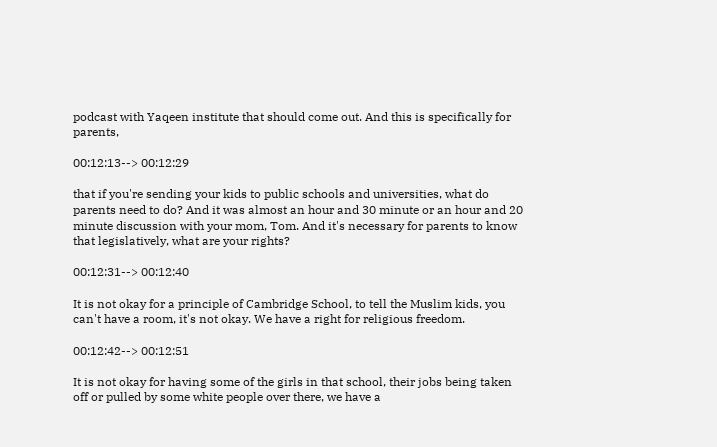podcast with Yaqeen institute that should come out. And this is specifically for parents,

00:12:13--> 00:12:29

that if you're sending your kids to public schools and universities, what do parents need to do? And it was almost an hour and 30 minute or an hour and 20 minute discussion with your mom, Tom. And it's necessary for parents to know that legislatively, what are your rights?

00:12:31--> 00:12:40

It is not okay for a principle of Cambridge School, to tell the Muslim kids, you can't have a room, it's not okay. We have a right for religious freedom.

00:12:42--> 00:12:51

It is not okay for having some of the girls in that school, their jobs being taken off or pulled by some white people over there, we have a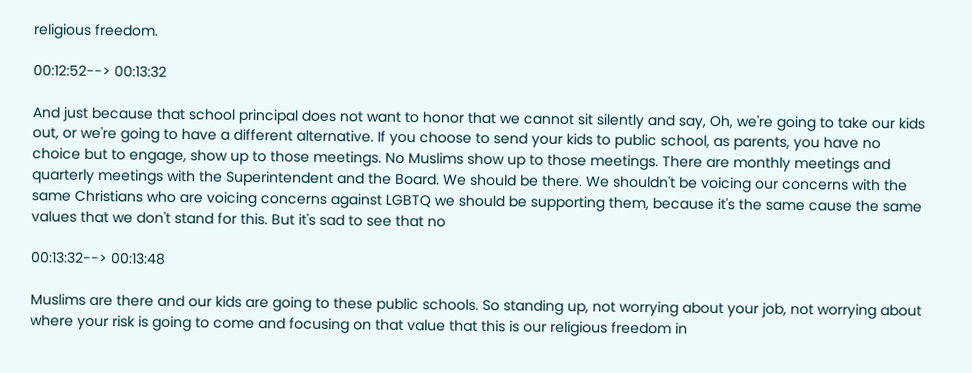religious freedom.

00:12:52--> 00:13:32

And just because that school principal does not want to honor that we cannot sit silently and say, Oh, we're going to take our kids out, or we're going to have a different alternative. If you choose to send your kids to public school, as parents, you have no choice but to engage, show up to those meetings. No Muslims show up to those meetings. There are monthly meetings and quarterly meetings with the Superintendent and the Board. We should be there. We shouldn't be voicing our concerns with the same Christians who are voicing concerns against LGBTQ we should be supporting them, because it's the same cause the same values that we don't stand for this. But it's sad to see that no

00:13:32--> 00:13:48

Muslims are there and our kids are going to these public schools. So standing up, not worrying about your job, not worrying about where your risk is going to come and focusing on that value that this is our religious freedom in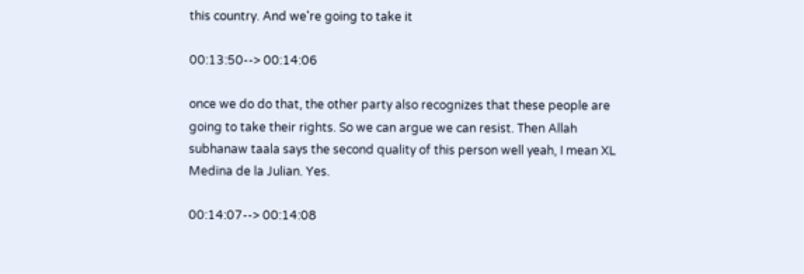this country. And we're going to take it

00:13:50--> 00:14:06

once we do do that, the other party also recognizes that these people are going to take their rights. So we can argue we can resist. Then Allah subhanaw taala says the second quality of this person well yeah, I mean XL Medina de la Julian. Yes.

00:14:07--> 00:14:08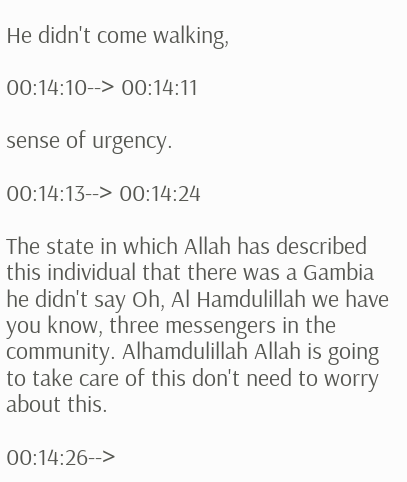He didn't come walking,

00:14:10--> 00:14:11

sense of urgency.

00:14:13--> 00:14:24

The state in which Allah has described this individual that there was a Gambia he didn't say Oh, Al Hamdulillah we have you know, three messengers in the community. Alhamdulillah Allah is going to take care of this don't need to worry about this.

00:14:26-->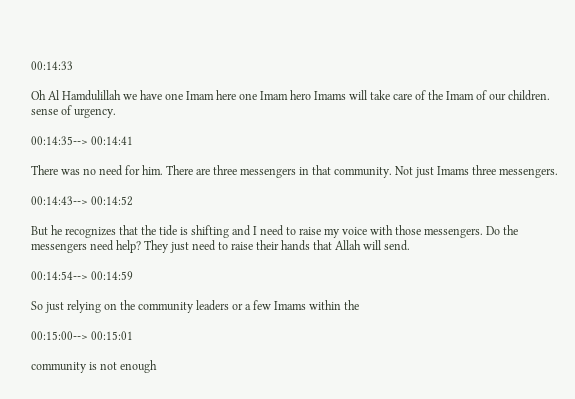00:14:33

Oh Al Hamdulillah we have one Imam here one Imam hero Imams will take care of the Imam of our children. sense of urgency.

00:14:35--> 00:14:41

There was no need for him. There are three messengers in that community. Not just Imams three messengers.

00:14:43--> 00:14:52

But he recognizes that the tide is shifting and I need to raise my voice with those messengers. Do the messengers need help? They just need to raise their hands that Allah will send.

00:14:54--> 00:14:59

So just relying on the community leaders or a few Imams within the

00:15:00--> 00:15:01

community is not enough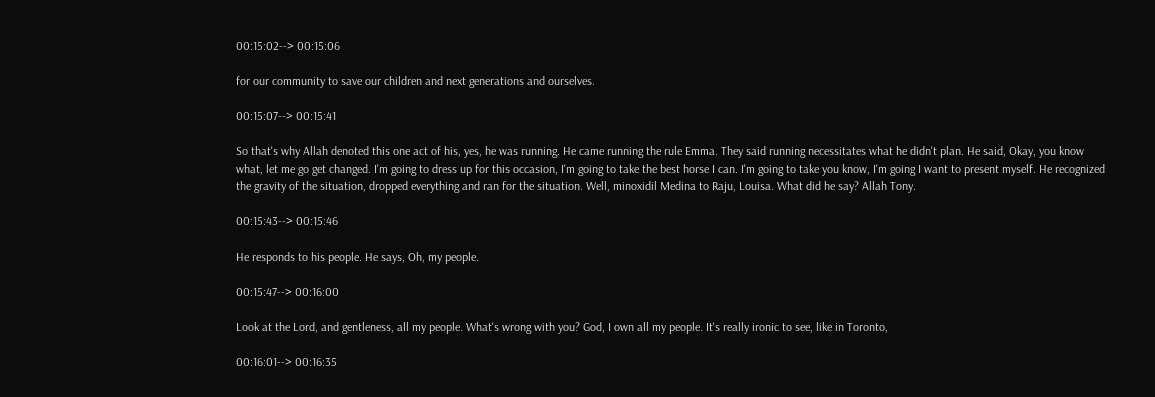00:15:02--> 00:15:06

for our community to save our children and next generations and ourselves.

00:15:07--> 00:15:41

So that's why Allah denoted this one act of his, yes, he was running. He came running the rule Emma. They said running necessitates what he didn't plan. He said, Okay, you know what, let me go get changed. I'm going to dress up for this occasion, I'm going to take the best horse I can. I'm going to take you know, I'm going I want to present myself. He recognized the gravity of the situation, dropped everything and ran for the situation. Well, minoxidil Medina to Raju, Louisa. What did he say? Allah Tony.

00:15:43--> 00:15:46

He responds to his people. He says, Oh, my people.

00:15:47--> 00:16:00

Look at the Lord, and gentleness, all my people. What's wrong with you? God, I own all my people. It's really ironic to see, like in Toronto,

00:16:01--> 00:16:35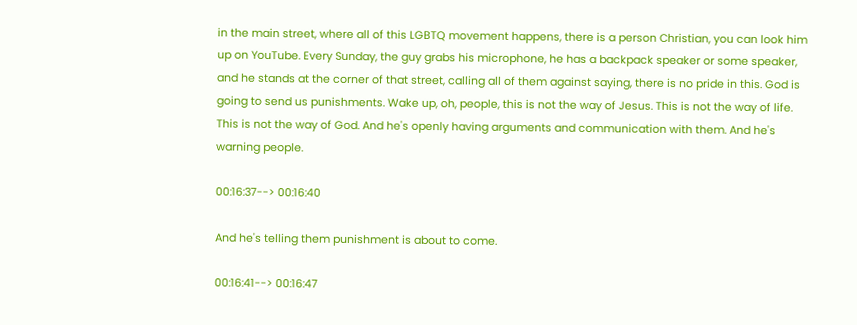in the main street, where all of this LGBTQ movement happens, there is a person Christian, you can look him up on YouTube. Every Sunday, the guy grabs his microphone, he has a backpack speaker or some speaker, and he stands at the corner of that street, calling all of them against saying, there is no pride in this. God is going to send us punishments. Wake up, oh, people, this is not the way of Jesus. This is not the way of life. This is not the way of God. And he's openly having arguments and communication with them. And he's warning people.

00:16:37--> 00:16:40

And he's telling them punishment is about to come.

00:16:41--> 00:16:47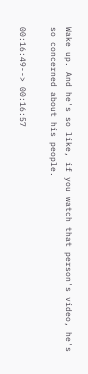Wake up. And he's so like, if you watch that person's video, he's so concerned about his people.

00:16:49--> 00:16:57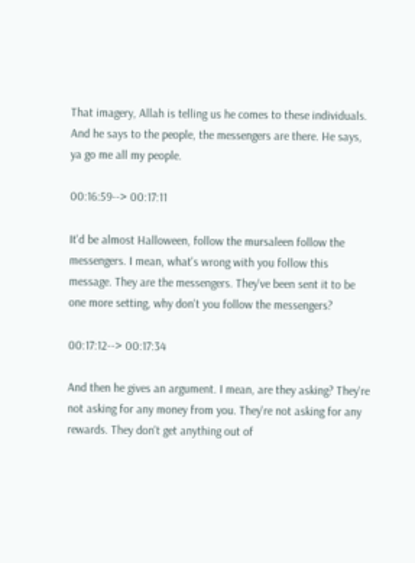That imagery, Allah is telling us he comes to these individuals. And he says to the people, the messengers are there. He says, ya go me all my people.

00:16:59--> 00:17:11

It'd be almost Halloween, follow the mursaleen follow the messengers. I mean, what's wrong with you follow this message. They are the messengers. They've been sent it to be one more setting, why don't you follow the messengers?

00:17:12--> 00:17:34

And then he gives an argument. I mean, are they asking? They're not asking for any money from you. They're not asking for any rewards. They don't get anything out of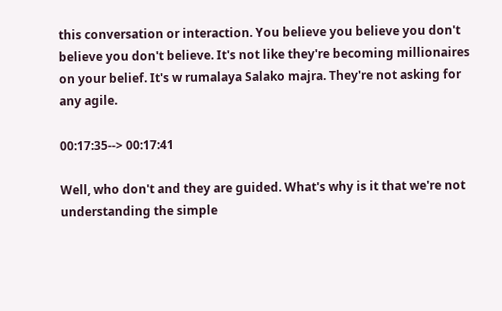this conversation or interaction. You believe you believe you don't believe you don't believe. It's not like they're becoming millionaires on your belief. It's w rumalaya Salako majra. They're not asking for any agile.

00:17:35--> 00:17:41

Well, who don't and they are guided. What's why is it that we're not understanding the simple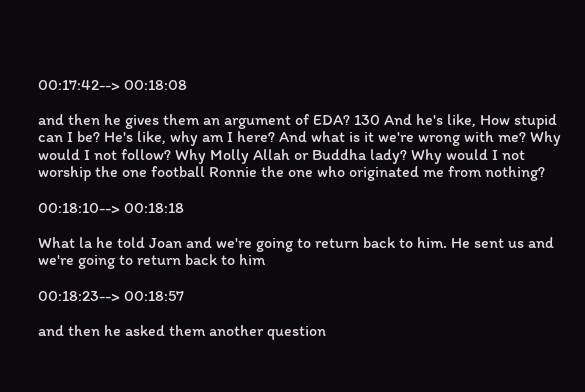00:17:42--> 00:18:08

and then he gives them an argument of EDA? 130 And he's like, How stupid can I be? He's like, why am I here? And what is it we're wrong with me? Why would I not follow? Why Molly Allah or Buddha lady? Why would I not worship the one football Ronnie the one who originated me from nothing?

00:18:10--> 00:18:18

What la he told Joan and we're going to return back to him. He sent us and we're going to return back to him

00:18:23--> 00:18:57

and then he asked them another question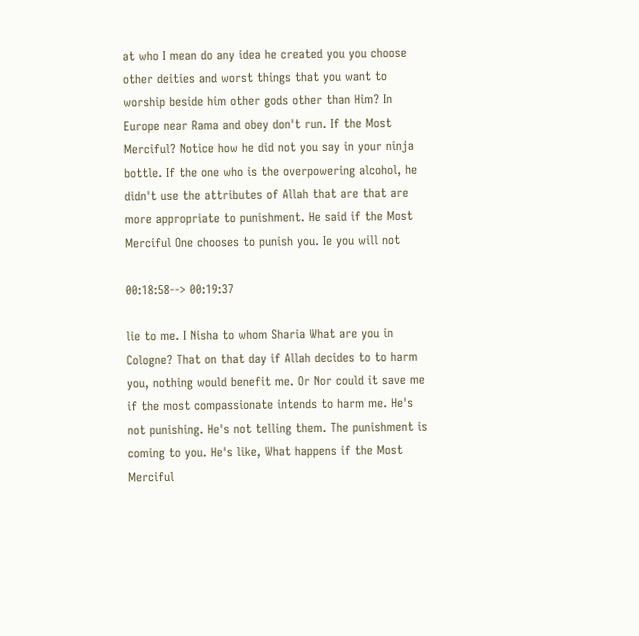at who I mean do any idea he created you you choose other deities and worst things that you want to worship beside him other gods other than Him? In Europe near Rama and obey don't run. If the Most Merciful? Notice how he did not you say in your ninja bottle. If the one who is the overpowering alcohol, he didn't use the attributes of Allah that are that are more appropriate to punishment. He said if the Most Merciful One chooses to punish you. Ie you will not

00:18:58--> 00:19:37

lie to me. I Nisha to whom Sharia What are you in Cologne? That on that day if Allah decides to to harm you, nothing would benefit me. Or Nor could it save me if the most compassionate intends to harm me. He's not punishing. He's not telling them. The punishment is coming to you. He's like, What happens if the Most Merciful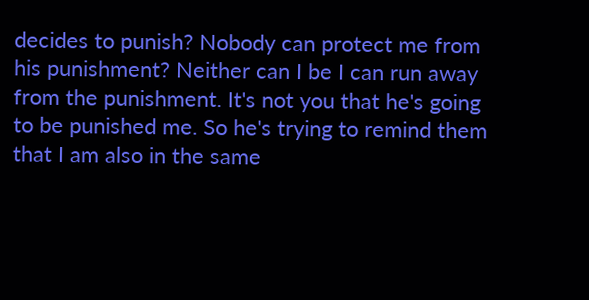decides to punish? Nobody can protect me from his punishment? Neither can I be I can run away from the punishment. It's not you that he's going to be punished me. So he's trying to remind them that I am also in the same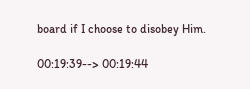board if I choose to disobey Him.

00:19:39--> 00:19:44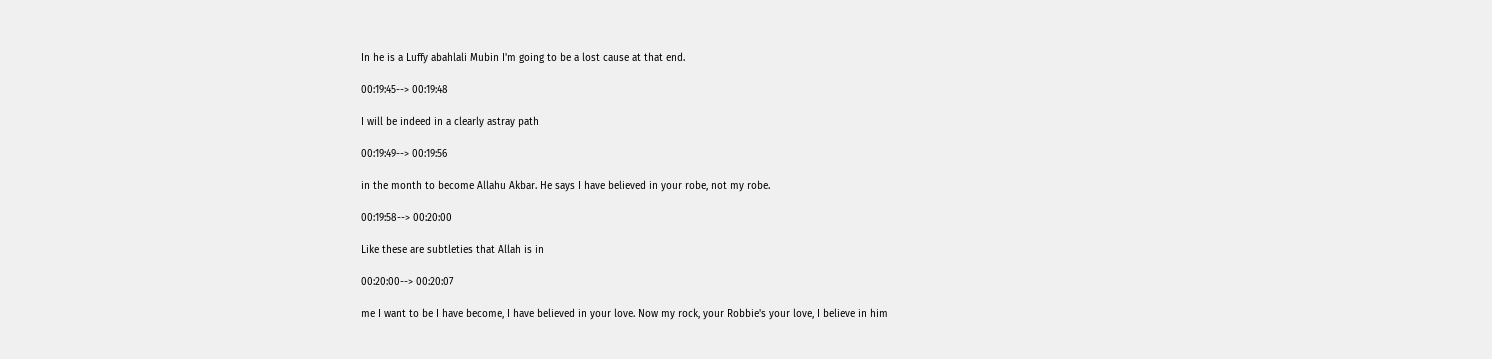In he is a Luffy abahlali Mubin I'm going to be a lost cause at that end.

00:19:45--> 00:19:48

I will be indeed in a clearly astray path

00:19:49--> 00:19:56

in the month to become Allahu Akbar. He says I have believed in your robe, not my robe.

00:19:58--> 00:20:00

Like these are subtleties that Allah is in

00:20:00--> 00:20:07

me I want to be I have become, I have believed in your love. Now my rock, your Robbie's your love, I believe in him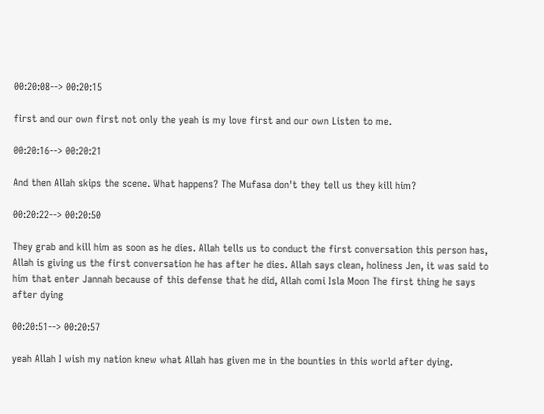00:20:08--> 00:20:15

first and our own first not only the yeah is my love first and our own Listen to me.

00:20:16--> 00:20:21

And then Allah skips the scene. What happens? The Mufasa don't they tell us they kill him?

00:20:22--> 00:20:50

They grab and kill him as soon as he dies. Allah tells us to conduct the first conversation this person has, Allah is giving us the first conversation he has after he dies. Allah says clean, holiness Jen, it was said to him that enter Jannah because of this defense that he did, Allah comi Isla Moon The first thing he says after dying

00:20:51--> 00:20:57

yeah Allah I wish my nation knew what Allah has given me in the bounties in this world after dying.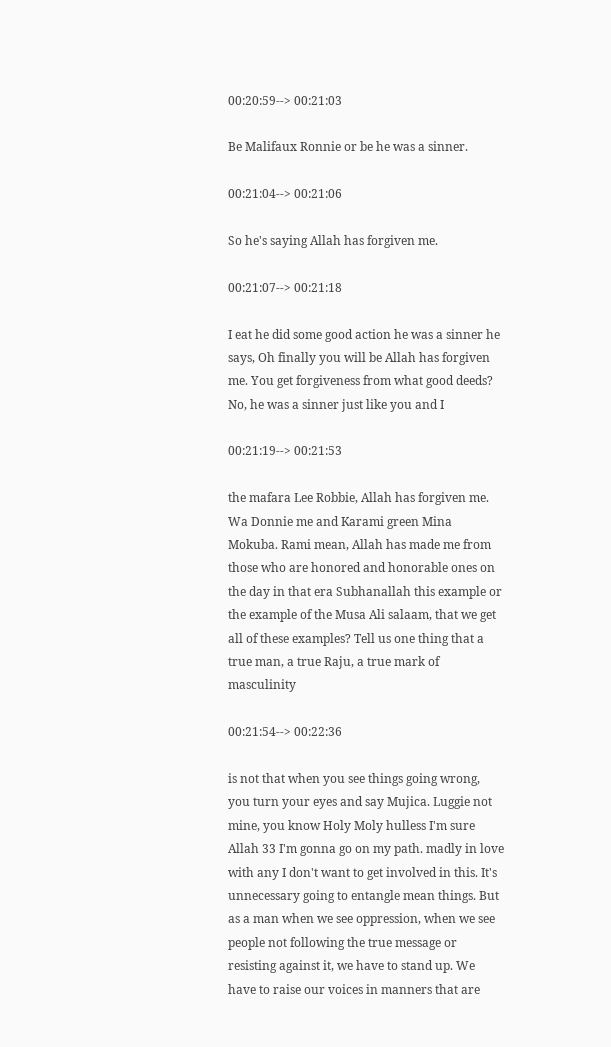00:20:59--> 00:21:03

Be Malifaux Ronnie or be he was a sinner.

00:21:04--> 00:21:06

So he's saying Allah has forgiven me.

00:21:07--> 00:21:18

I eat he did some good action he was a sinner he says, Oh finally you will be Allah has forgiven me. You get forgiveness from what good deeds? No, he was a sinner just like you and I

00:21:19--> 00:21:53

the mafara Lee Robbie, Allah has forgiven me. Wa Donnie me and Karami green Mina Mokuba. Rami mean, Allah has made me from those who are honored and honorable ones on the day in that era Subhanallah this example or the example of the Musa Ali salaam, that we get all of these examples? Tell us one thing that a true man, a true Raju, a true mark of masculinity

00:21:54--> 00:22:36

is not that when you see things going wrong, you turn your eyes and say Mujica. Luggie not mine, you know Holy Moly hulless I'm sure Allah 33 I'm gonna go on my path. madly in love with any I don't want to get involved in this. It's unnecessary going to entangle mean things. But as a man when we see oppression, when we see people not following the true message or resisting against it, we have to stand up. We have to raise our voices in manners that are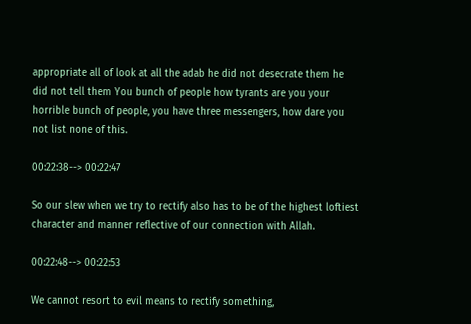appropriate all of look at all the adab he did not desecrate them he did not tell them You bunch of people how tyrants are you your horrible bunch of people, you have three messengers, how dare you not list none of this.

00:22:38--> 00:22:47

So our slew when we try to rectify also has to be of the highest loftiest character and manner reflective of our connection with Allah.

00:22:48--> 00:22:53

We cannot resort to evil means to rectify something,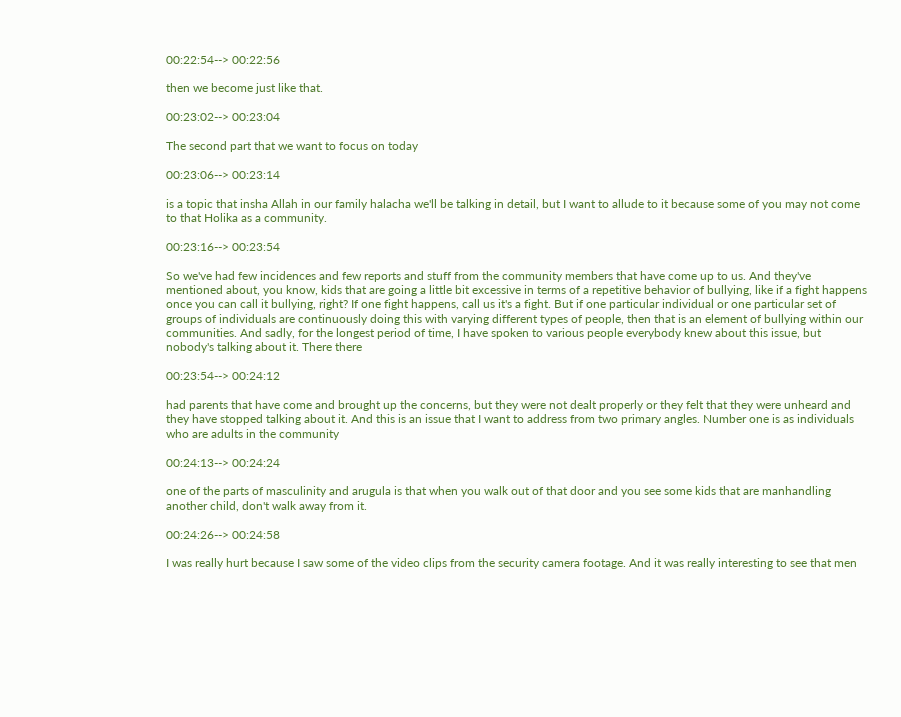00:22:54--> 00:22:56

then we become just like that.

00:23:02--> 00:23:04

The second part that we want to focus on today

00:23:06--> 00:23:14

is a topic that insha Allah in our family halacha we'll be talking in detail, but I want to allude to it because some of you may not come to that Holika as a community.

00:23:16--> 00:23:54

So we've had few incidences and few reports and stuff from the community members that have come up to us. And they've mentioned about, you know, kids that are going a little bit excessive in terms of a repetitive behavior of bullying, like if a fight happens once you can call it bullying, right? If one fight happens, call us it's a fight. But if one particular individual or one particular set of groups of individuals are continuously doing this with varying different types of people, then that is an element of bullying within our communities. And sadly, for the longest period of time, I have spoken to various people everybody knew about this issue, but nobody's talking about it. There there

00:23:54--> 00:24:12

had parents that have come and brought up the concerns, but they were not dealt properly or they felt that they were unheard and they have stopped talking about it. And this is an issue that I want to address from two primary angles. Number one is as individuals who are adults in the community

00:24:13--> 00:24:24

one of the parts of masculinity and arugula is that when you walk out of that door and you see some kids that are manhandling another child, don't walk away from it.

00:24:26--> 00:24:58

I was really hurt because I saw some of the video clips from the security camera footage. And it was really interesting to see that men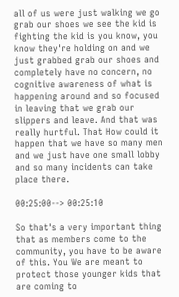all of us were just walking we go grab our shoes we see the kid is fighting the kid is you know, you know they're holding on and we just grabbed grab our shoes and completely have no concern, no cognitive awareness of what is happening around and so focused in leaving that we grab our slippers and leave. And that was really hurtful. That How could it happen that we have so many men and we just have one small lobby and so many incidents can take place there.

00:25:00--> 00:25:10

So that's a very important thing that as members come to the community, you have to be aware of this. You We are meant to protect those younger kids that are coming to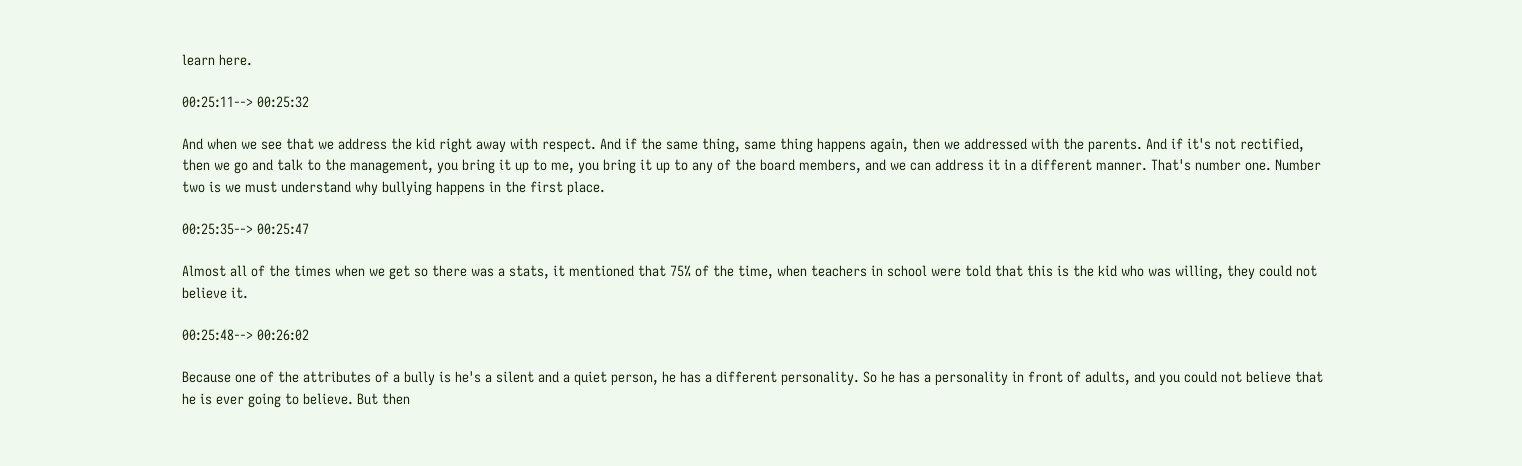learn here.

00:25:11--> 00:25:32

And when we see that we address the kid right away with respect. And if the same thing, same thing happens again, then we addressed with the parents. And if it's not rectified, then we go and talk to the management, you bring it up to me, you bring it up to any of the board members, and we can address it in a different manner. That's number one. Number two is we must understand why bullying happens in the first place.

00:25:35--> 00:25:47

Almost all of the times when we get so there was a stats, it mentioned that 75% of the time, when teachers in school were told that this is the kid who was willing, they could not believe it.

00:25:48--> 00:26:02

Because one of the attributes of a bully is he's a silent and a quiet person, he has a different personality. So he has a personality in front of adults, and you could not believe that he is ever going to believe. But then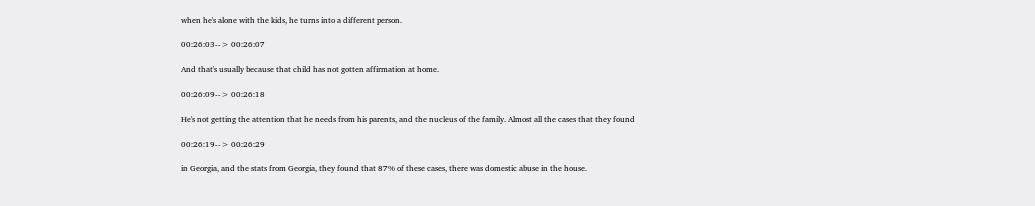when he's alone with the kids, he turns into a different person.

00:26:03--> 00:26:07

And that's usually because that child has not gotten affirmation at home.

00:26:09--> 00:26:18

He's not getting the attention that he needs from his parents, and the nucleus of the family. Almost all the cases that they found

00:26:19--> 00:26:29

in Georgia, and the stats from Georgia, they found that 87% of these cases, there was domestic abuse in the house.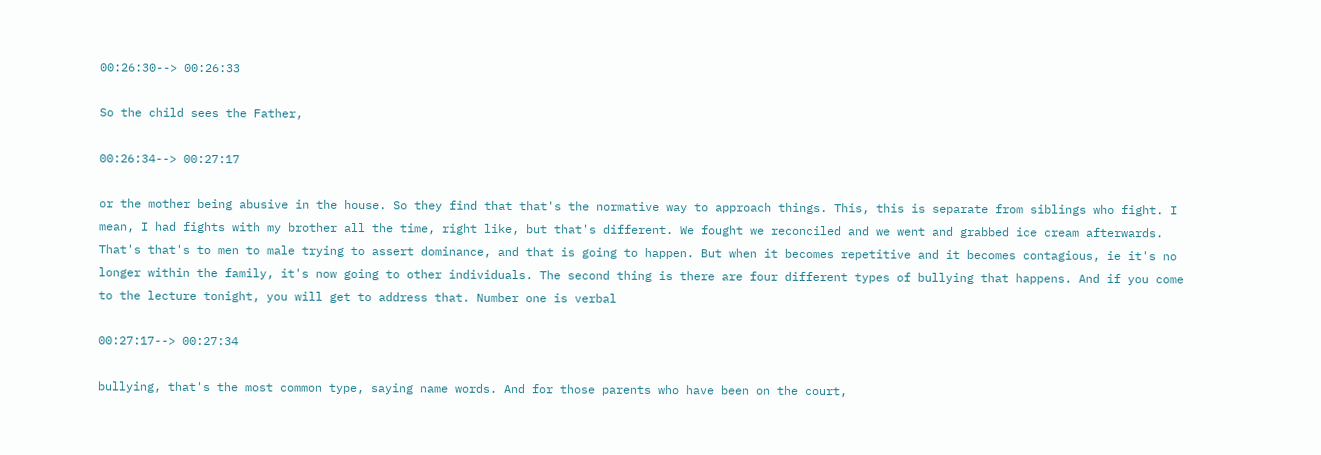00:26:30--> 00:26:33

So the child sees the Father,

00:26:34--> 00:27:17

or the mother being abusive in the house. So they find that that's the normative way to approach things. This, this is separate from siblings who fight. I mean, I had fights with my brother all the time, right like, but that's different. We fought we reconciled and we went and grabbed ice cream afterwards. That's that's to men to male trying to assert dominance, and that is going to happen. But when it becomes repetitive and it becomes contagious, ie it's no longer within the family, it's now going to other individuals. The second thing is there are four different types of bullying that happens. And if you come to the lecture tonight, you will get to address that. Number one is verbal

00:27:17--> 00:27:34

bullying, that's the most common type, saying name words. And for those parents who have been on the court,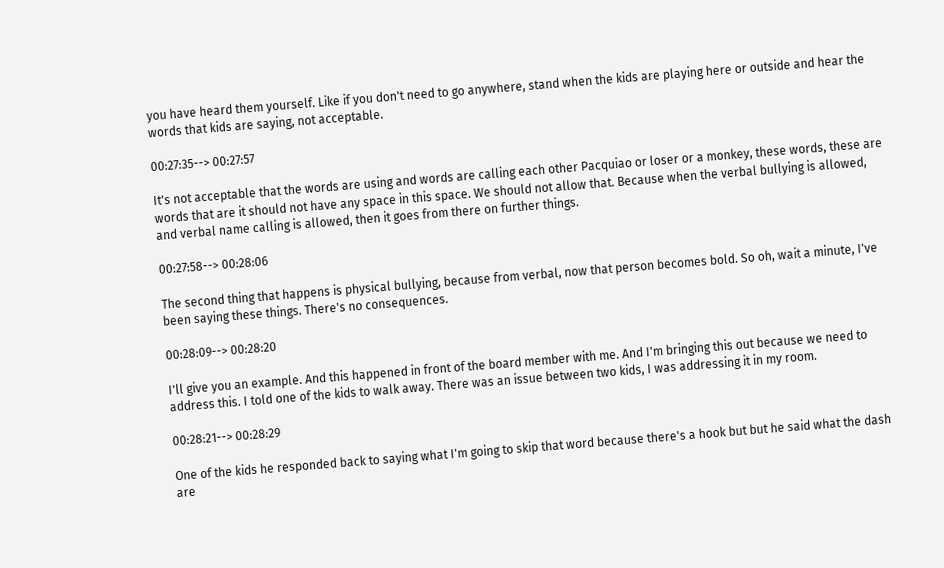you have heard them yourself. Like if you don't need to go anywhere, stand when the kids are playing here or outside and hear the words that kids are saying, not acceptable.

00:27:35--> 00:27:57

It's not acceptable that the words are using and words are calling each other Pacquiao or loser or a monkey, these words, these are words that are it should not have any space in this space. We should not allow that. Because when the verbal bullying is allowed, and verbal name calling is allowed, then it goes from there on further things.

00:27:58--> 00:28:06

The second thing that happens is physical bullying, because from verbal, now that person becomes bold. So oh, wait a minute, I've been saying these things. There's no consequences.

00:28:09--> 00:28:20

I'll give you an example. And this happened in front of the board member with me. And I'm bringing this out because we need to address this. I told one of the kids to walk away. There was an issue between two kids, I was addressing it in my room.

00:28:21--> 00:28:29

One of the kids he responded back to saying what I'm going to skip that word because there's a hook but but he said what the dash are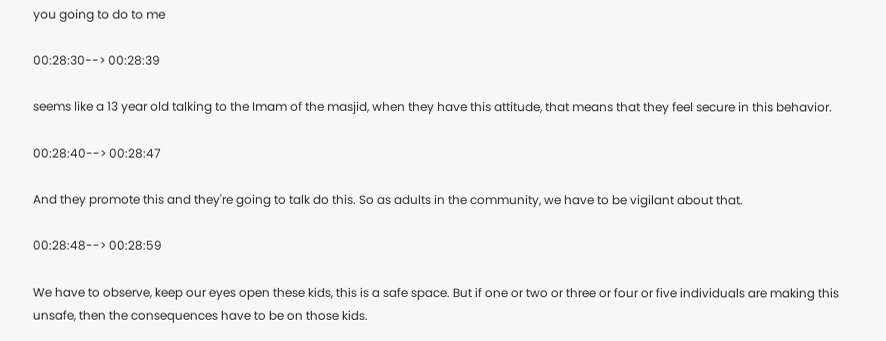you going to do to me

00:28:30--> 00:28:39

seems like a 13 year old talking to the Imam of the masjid, when they have this attitude, that means that they feel secure in this behavior.

00:28:40--> 00:28:47

And they promote this and they're going to talk do this. So as adults in the community, we have to be vigilant about that.

00:28:48--> 00:28:59

We have to observe, keep our eyes open these kids, this is a safe space. But if one or two or three or four or five individuals are making this unsafe, then the consequences have to be on those kids.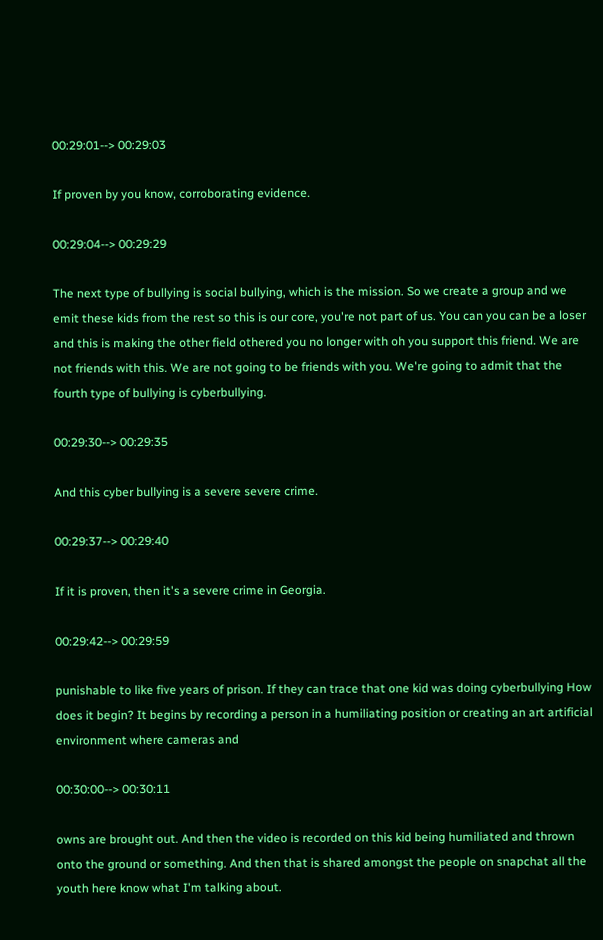00:29:01--> 00:29:03

If proven by you know, corroborating evidence.

00:29:04--> 00:29:29

The next type of bullying is social bullying, which is the mission. So we create a group and we emit these kids from the rest so this is our core, you're not part of us. You can you can be a loser and this is making the other field othered you no longer with oh you support this friend. We are not friends with this. We are not going to be friends with you. We're going to admit that the fourth type of bullying is cyberbullying.

00:29:30--> 00:29:35

And this cyber bullying is a severe severe crime.

00:29:37--> 00:29:40

If it is proven, then it's a severe crime in Georgia.

00:29:42--> 00:29:59

punishable to like five years of prison. If they can trace that one kid was doing cyberbullying How does it begin? It begins by recording a person in a humiliating position or creating an art artificial environment where cameras and

00:30:00--> 00:30:11

owns are brought out. And then the video is recorded on this kid being humiliated and thrown onto the ground or something. And then that is shared amongst the people on snapchat all the youth here know what I'm talking about.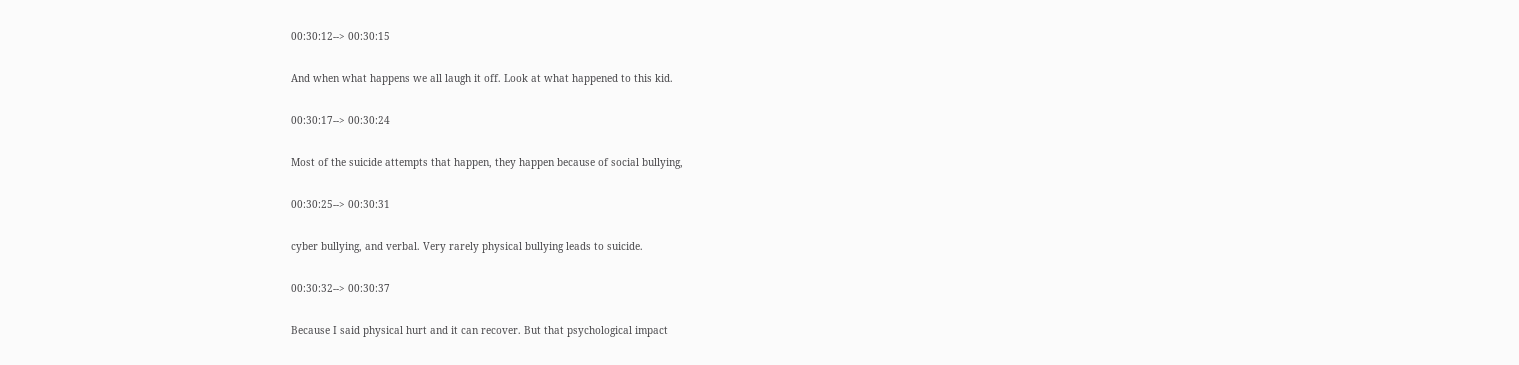00:30:12--> 00:30:15

And when what happens we all laugh it off. Look at what happened to this kid.

00:30:17--> 00:30:24

Most of the suicide attempts that happen, they happen because of social bullying,

00:30:25--> 00:30:31

cyber bullying, and verbal. Very rarely physical bullying leads to suicide.

00:30:32--> 00:30:37

Because I said physical hurt and it can recover. But that psychological impact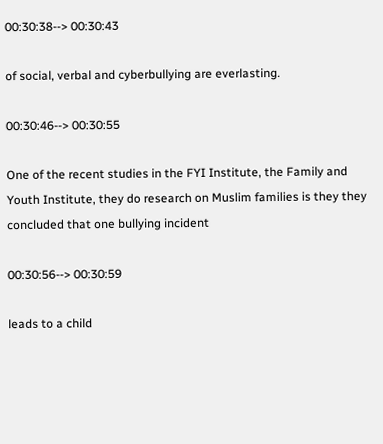00:30:38--> 00:30:43

of social, verbal and cyberbullying are everlasting.

00:30:46--> 00:30:55

One of the recent studies in the FYI Institute, the Family and Youth Institute, they do research on Muslim families is they they concluded that one bullying incident

00:30:56--> 00:30:59

leads to a child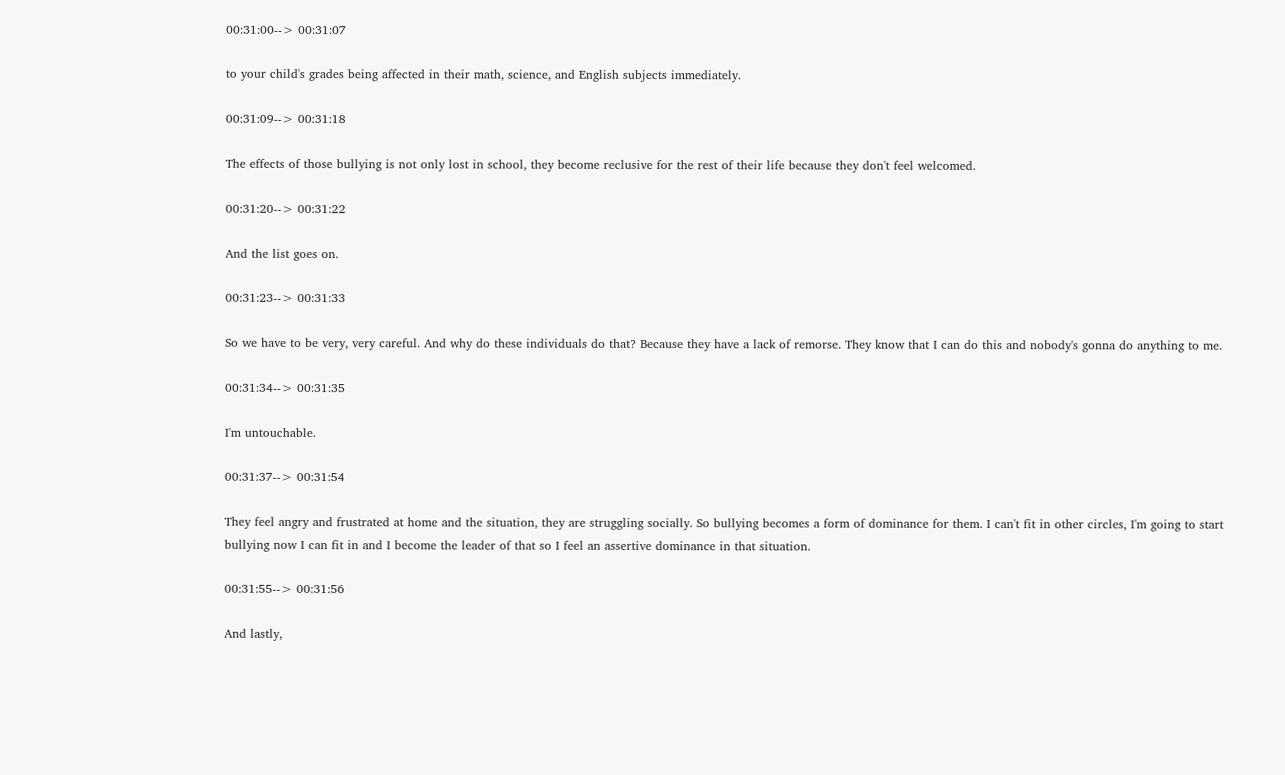00:31:00--> 00:31:07

to your child's grades being affected in their math, science, and English subjects immediately.

00:31:09--> 00:31:18

The effects of those bullying is not only lost in school, they become reclusive for the rest of their life because they don't feel welcomed.

00:31:20--> 00:31:22

And the list goes on.

00:31:23--> 00:31:33

So we have to be very, very careful. And why do these individuals do that? Because they have a lack of remorse. They know that I can do this and nobody's gonna do anything to me.

00:31:34--> 00:31:35

I'm untouchable.

00:31:37--> 00:31:54

They feel angry and frustrated at home and the situation, they are struggling socially. So bullying becomes a form of dominance for them. I can't fit in other circles, I'm going to start bullying now I can fit in and I become the leader of that so I feel an assertive dominance in that situation.

00:31:55--> 00:31:56

And lastly,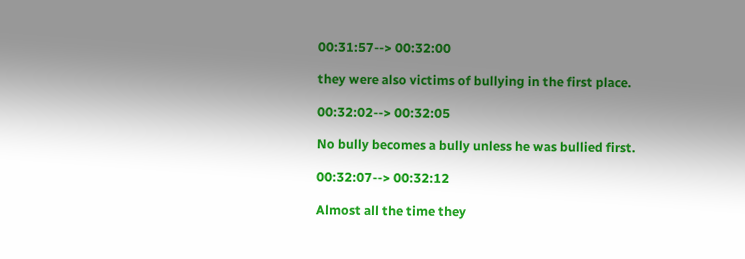00:31:57--> 00:32:00

they were also victims of bullying in the first place.

00:32:02--> 00:32:05

No bully becomes a bully unless he was bullied first.

00:32:07--> 00:32:12

Almost all the time they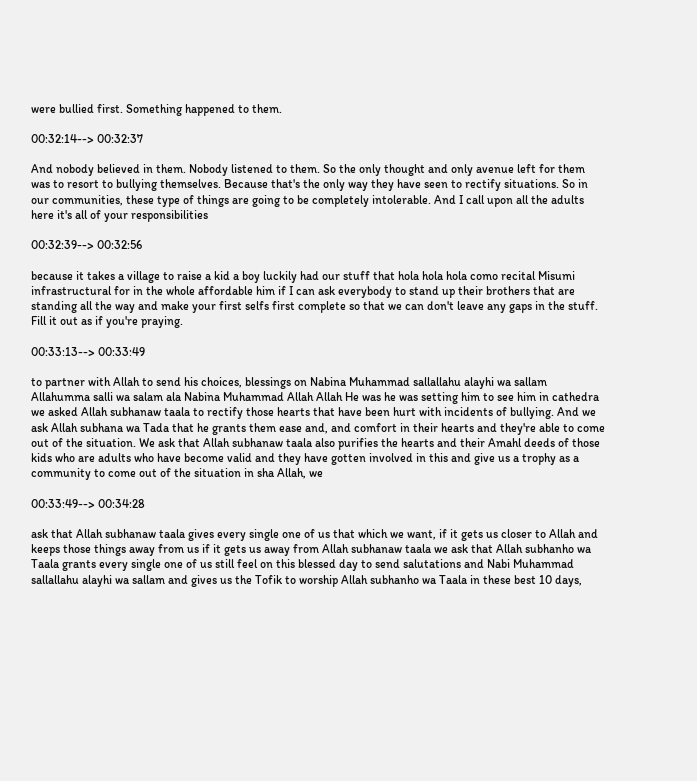were bullied first. Something happened to them.

00:32:14--> 00:32:37

And nobody believed in them. Nobody listened to them. So the only thought and only avenue left for them was to resort to bullying themselves. Because that's the only way they have seen to rectify situations. So in our communities, these type of things are going to be completely intolerable. And I call upon all the adults here it's all of your responsibilities

00:32:39--> 00:32:56

because it takes a village to raise a kid a boy luckily had our stuff that hola hola hola como recital Misumi infrastructural for in the whole affordable him if I can ask everybody to stand up their brothers that are standing all the way and make your first selfs first complete so that we can don't leave any gaps in the stuff. Fill it out as if you're praying.

00:33:13--> 00:33:49

to partner with Allah to send his choices, blessings on Nabina Muhammad sallallahu alayhi wa sallam Allahumma salli wa salam ala Nabina Muhammad Allah Allah He was he was setting him to see him in cathedra we asked Allah subhanaw taala to rectify those hearts that have been hurt with incidents of bullying. And we ask Allah subhana wa Tada that he grants them ease and, and comfort in their hearts and they're able to come out of the situation. We ask that Allah subhanaw taala also purifies the hearts and their Amahl deeds of those kids who are adults who have become valid and they have gotten involved in this and give us a trophy as a community to come out of the situation in sha Allah, we

00:33:49--> 00:34:28

ask that Allah subhanaw taala gives every single one of us that which we want, if it gets us closer to Allah and keeps those things away from us if it gets us away from Allah subhanaw taala we ask that Allah subhanho wa Taala grants every single one of us still feel on this blessed day to send salutations and Nabi Muhammad sallallahu alayhi wa sallam and gives us the Tofik to worship Allah subhanho wa Taala in these best 10 days,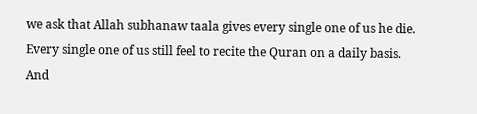we ask that Allah subhanaw taala gives every single one of us he die. Every single one of us still feel to recite the Quran on a daily basis. And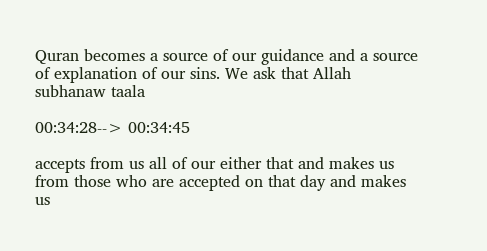Quran becomes a source of our guidance and a source of explanation of our sins. We ask that Allah subhanaw taala

00:34:28--> 00:34:45

accepts from us all of our either that and makes us from those who are accepted on that day and makes us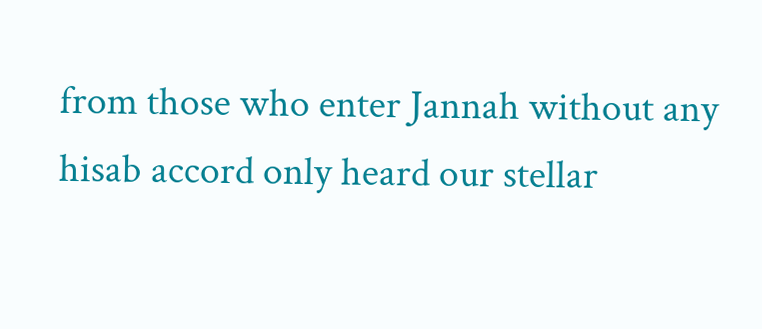from those who enter Jannah without any hisab accord only heard our stellar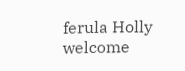ferula Holly welcome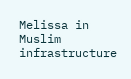Melissa in Muslim infrastructure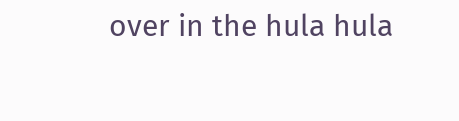over in the hula hula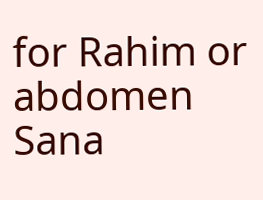for Rahim or abdomen Sana